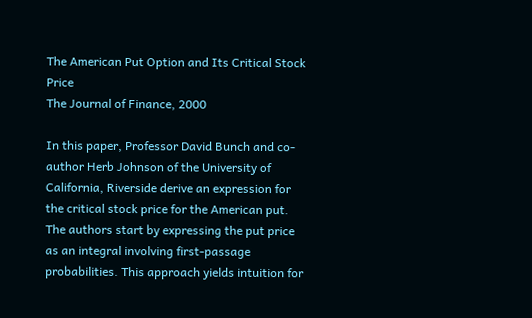The American Put Option and Its Critical Stock Price
The Journal of Finance, 2000

In this paper, Professor David Bunch and co-author Herb Johnson of the University of California, Riverside derive an expression for the critical stock price for the American put. The authors start by expressing the put price as an integral involving first-passage probabilities. This approach yields intuition for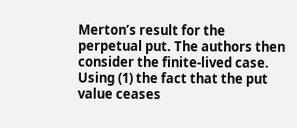Merton’s result for the perpetual put. The authors then consider the finite-lived case. Using (1) the fact that the put value ceases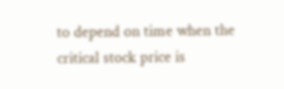to depend on time when the critical stock price is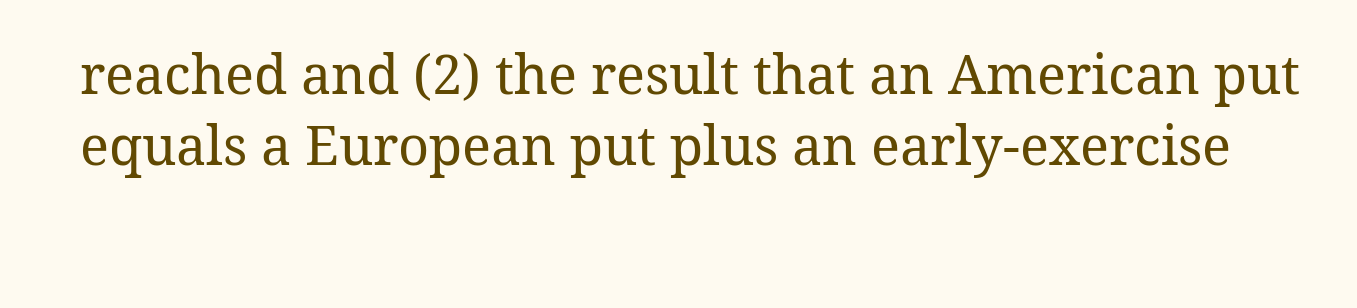reached and (2) the result that an American put equals a European put plus an early-exercise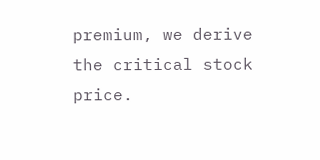premium, we derive the critical stock price.